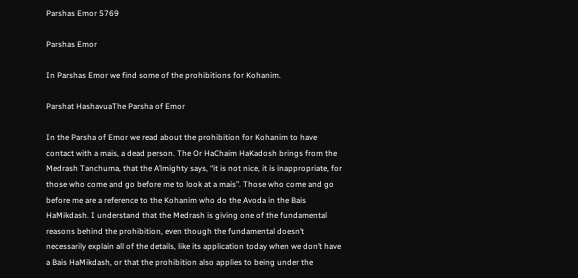Parshas Emor 5769

Parshas Emor

In Parshas Emor we find some of the prohibitions for Kohanim.

Parshat HashavuaThe Parsha of Emor

In the Parsha of Emor we read about the prohibition for Kohanim to have contact with a mais, a dead person. The Or HaChaim HaKadosh brings from the Medrash Tanchuma, that the A’lmighty says, “it is not nice, it is inappropriate, for those who come and go before me to look at a mais”. Those who come and go before me are a reference to the Kohanim who do the Avoda in the Bais HaMikdash. I understand that the Medrash is giving one of the fundamental reasons behind the prohibition, even though the fundamental doesn’t necessarily explain all of the details, like its application today when we don’t have a Bais HaMikdash, or that the prohibition also applies to being under the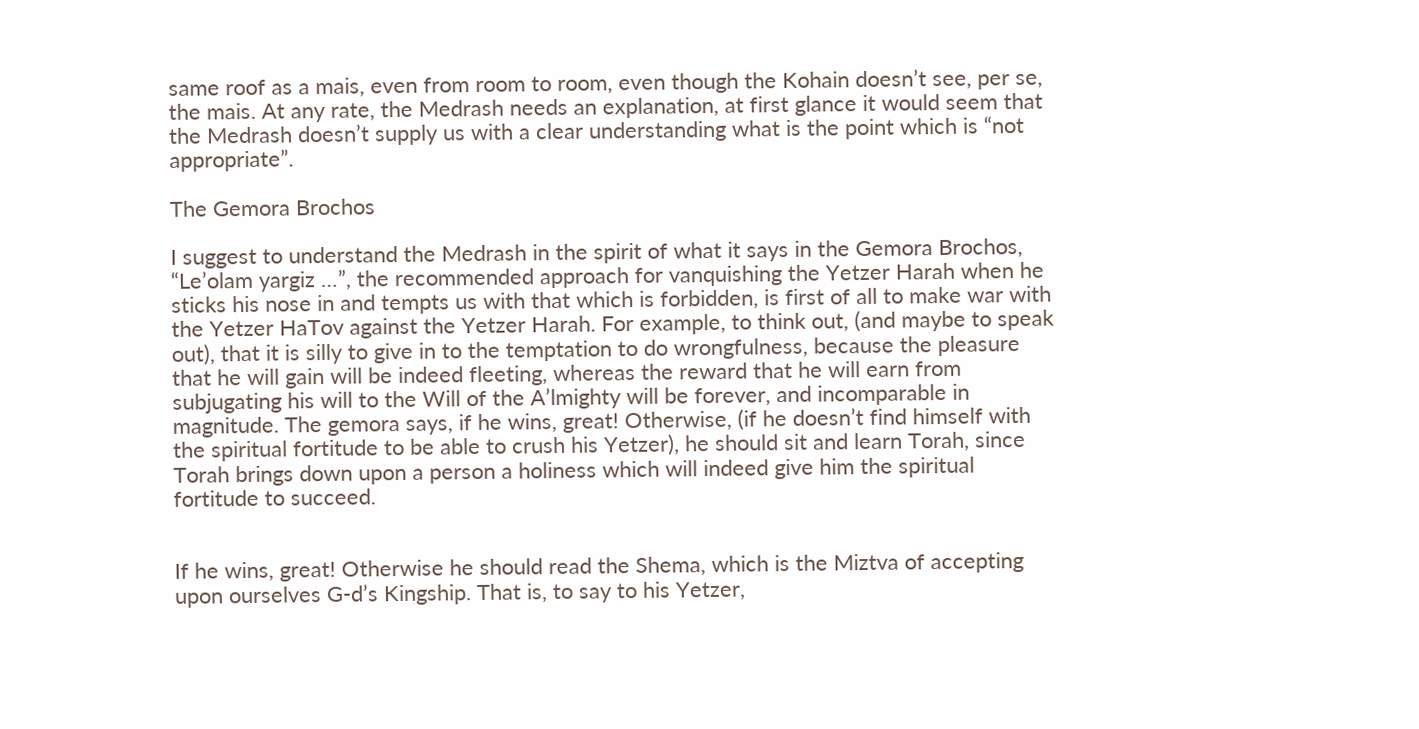same roof as a mais, even from room to room, even though the Kohain doesn’t see, per se, the mais. At any rate, the Medrash needs an explanation, at first glance it would seem that the Medrash doesn’t supply us with a clear understanding what is the point which is “not appropriate”.

The Gemora Brochos

I suggest to understand the Medrash in the spirit of what it says in the Gemora Brochos, “Le’olam yargiz …”, the recommended approach for vanquishing the Yetzer Harah when he sticks his nose in and tempts us with that which is forbidden, is first of all to make war with the Yetzer HaTov against the Yetzer Harah. For example, to think out, (and maybe to speak out), that it is silly to give in to the temptation to do wrongfulness, because the pleasure that he will gain will be indeed fleeting, whereas the reward that he will earn from subjugating his will to the Will of the A’lmighty will be forever, and incomparable in magnitude. The gemora says, if he wins, great! Otherwise, (if he doesn’t find himself with the spiritual fortitude to be able to crush his Yetzer), he should sit and learn Torah, since Torah brings down upon a person a holiness which will indeed give him the spiritual fortitude to succeed.


If he wins, great! Otherwise he should read the Shema, which is the Miztva of accepting upon ourselves G-d’s Kingship. That is, to say to his Yetzer,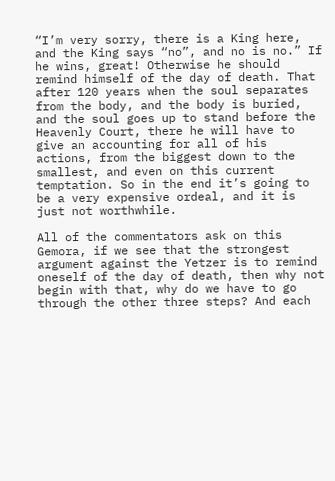“I’m very sorry, there is a King here, and the King says “no”, and no is no.” If he wins, great! Otherwise he should remind himself of the day of death. That after 120 years when the soul separates from the body, and the body is buried, and the soul goes up to stand before the Heavenly Court, there he will have to give an accounting for all of his actions, from the biggest down to the smallest, and even on this current temptation. So in the end it’s going to be a very expensive ordeal, and it is just not worthwhile.

All of the commentators ask on this Gemora, if we see that the strongest argument against the Yetzer is to remind oneself of the day of death, then why not begin with that, why do we have to go through the other three steps? And each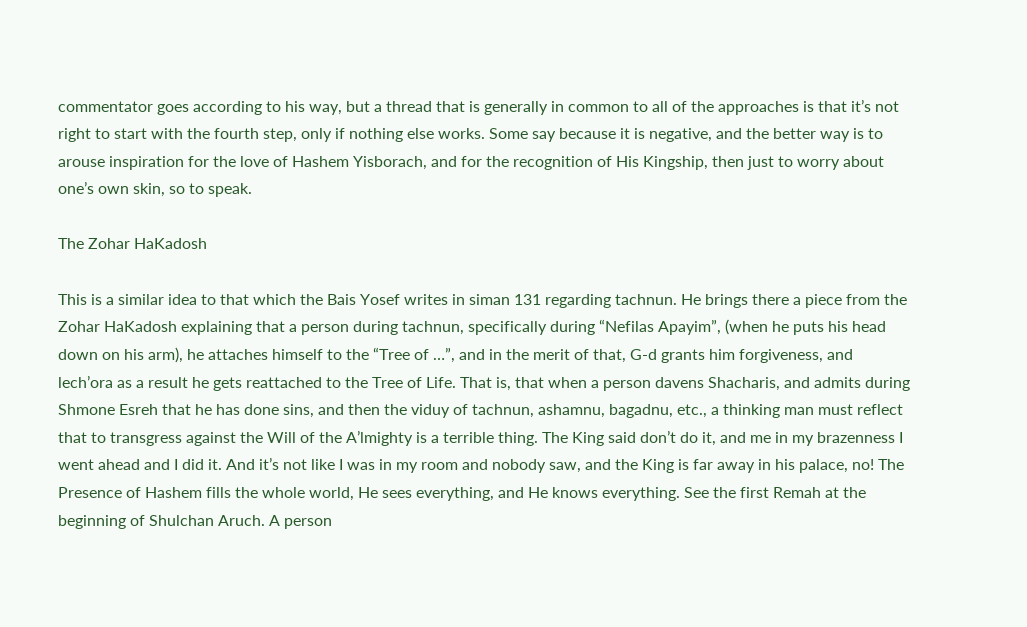commentator goes according to his way, but a thread that is generally in common to all of the approaches is that it’s not right to start with the fourth step, only if nothing else works. Some say because it is negative, and the better way is to arouse inspiration for the love of Hashem Yisborach, and for the recognition of His Kingship, then just to worry about one’s own skin, so to speak.

The Zohar HaKadosh

This is a similar idea to that which the Bais Yosef writes in siman 131 regarding tachnun. He brings there a piece from the Zohar HaKadosh explaining that a person during tachnun, specifically during “Nefilas Apayim”, (when he puts his head down on his arm), he attaches himself to the “Tree of …”, and in the merit of that, G-d grants him forgiveness, and lech’ora as a result he gets reattached to the Tree of Life. That is, that when a person davens Shacharis, and admits during Shmone Esreh that he has done sins, and then the viduy of tachnun, ashamnu, bagadnu, etc., a thinking man must reflect that to transgress against the Will of the A’lmighty is a terrible thing. The King said don’t do it, and me in my brazenness I went ahead and I did it. And it’s not like I was in my room and nobody saw, and the King is far away in his palace, no! The Presence of Hashem fills the whole world, He sees everything, and He knows everything. See the first Remah at the beginning of Shulchan Aruch. A person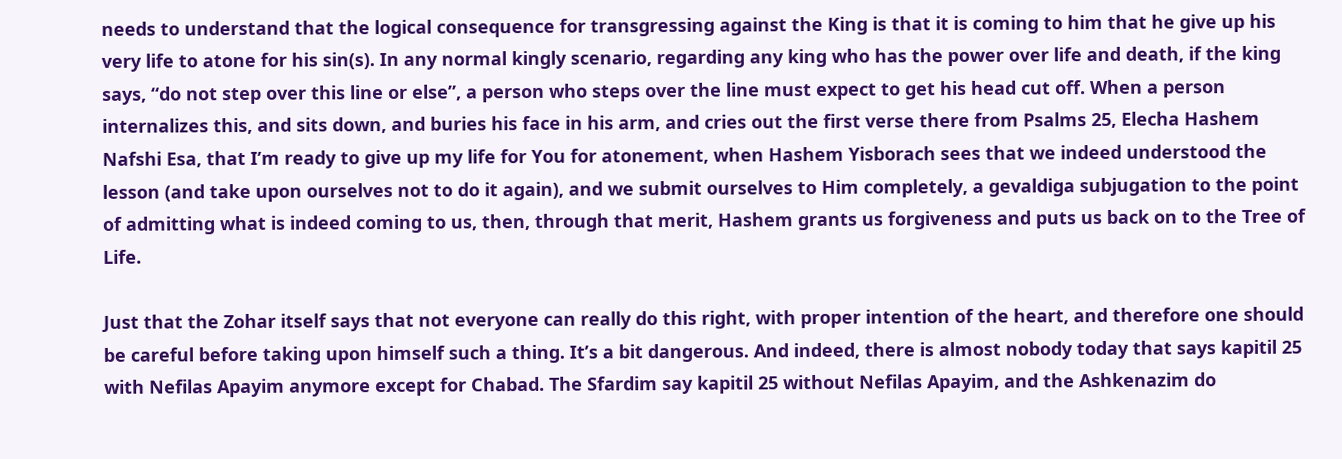needs to understand that the logical consequence for transgressing against the King is that it is coming to him that he give up his very life to atone for his sin(s). In any normal kingly scenario, regarding any king who has the power over life and death, if the king says, “do not step over this line or else”, a person who steps over the line must expect to get his head cut off. When a person internalizes this, and sits down, and buries his face in his arm, and cries out the first verse there from Psalms 25, Elecha Hashem Nafshi Esa, that I’m ready to give up my life for You for atonement, when Hashem Yisborach sees that we indeed understood the lesson (and take upon ourselves not to do it again), and we submit ourselves to Him completely, a gevaldiga subjugation to the point of admitting what is indeed coming to us, then, through that merit, Hashem grants us forgiveness and puts us back on to the Tree of Life.

Just that the Zohar itself says that not everyone can really do this right, with proper intention of the heart, and therefore one should be careful before taking upon himself such a thing. It’s a bit dangerous. And indeed, there is almost nobody today that says kapitil 25 with Nefilas Apayim anymore except for Chabad. The Sfardim say kapitil 25 without Nefilas Apayim, and the Ashkenazim do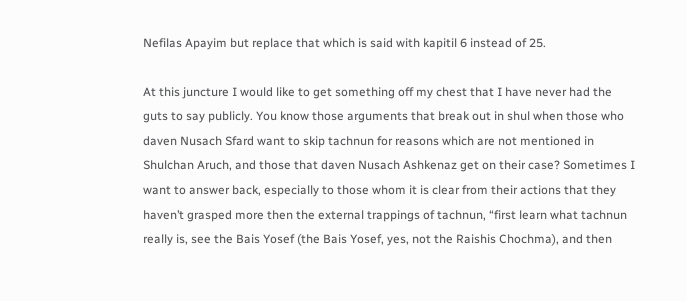Nefilas Apayim but replace that which is said with kapitil 6 instead of 25.

At this juncture I would like to get something off my chest that I have never had the guts to say publicly. You know those arguments that break out in shul when those who daven Nusach Sfard want to skip tachnun for reasons which are not mentioned in Shulchan Aruch, and those that daven Nusach Ashkenaz get on their case? Sometimes I want to answer back, especially to those whom it is clear from their actions that they haven’t grasped more then the external trappings of tachnun, “first learn what tachnun really is, see the Bais Yosef (the Bais Yosef, yes, not the Raishis Chochma), and then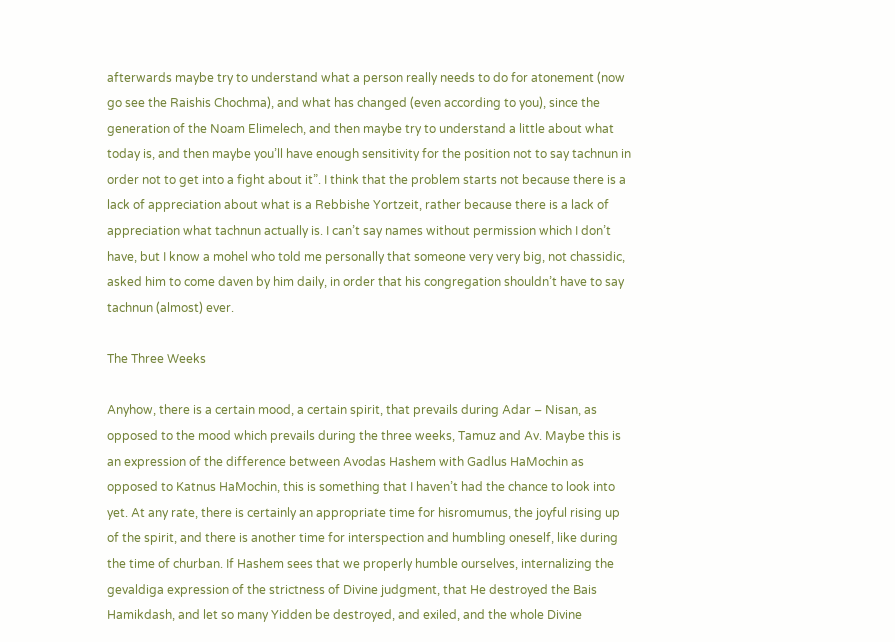afterwards maybe try to understand what a person really needs to do for atonement (now go see the Raishis Chochma), and what has changed (even according to you), since the generation of the Noam Elimelech, and then maybe try to understand a little about what today is, and then maybe you’ll have enough sensitivity for the position not to say tachnun in order not to get into a fight about it”. I think that the problem starts not because there is a lack of appreciation about what is a Rebbishe Yortzeit, rather because there is a lack of appreciation what tachnun actually is. I can’t say names without permission which I don’t have, but I know a mohel who told me personally that someone very very big, not chassidic, asked him to come daven by him daily, in order that his congregation shouldn’t have to say tachnun (almost) ever.

The Three Weeks

Anyhow, there is a certain mood, a certain spirit, that prevails during Adar – Nisan, as opposed to the mood which prevails during the three weeks, Tamuz and Av. Maybe this is an expression of the difference between Avodas Hashem with Gadlus HaMochin as opposed to Katnus HaMochin, this is something that I haven’t had the chance to look into yet. At any rate, there is certainly an appropriate time for hisromumus, the joyful rising up of the spirit, and there is another time for interspection and humbling oneself, like during the time of churban. If Hashem sees that we properly humble ourselves, internalizing the gevaldiga expression of the strictness of Divine judgment, that He destroyed the Bais Hamikdash, and let so many Yidden be destroyed, and exiled, and the whole Divine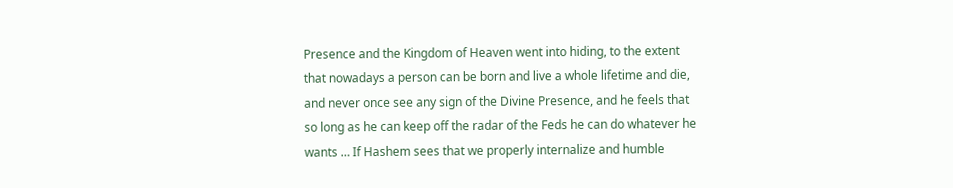Presence and the Kingdom of Heaven went into hiding, to the extent that nowadays a person can be born and live a whole lifetime and die, and never once see any sign of the Divine Presence, and he feels that so long as he can keep off the radar of the Feds he can do whatever he wants … If Hashem sees that we properly internalize and humble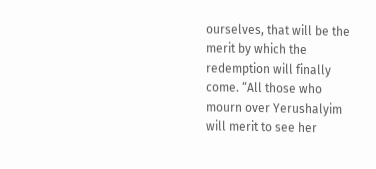ourselves, that will be the merit by which the redemption will finally come. “All those who mourn over Yerushalyim will merit to see her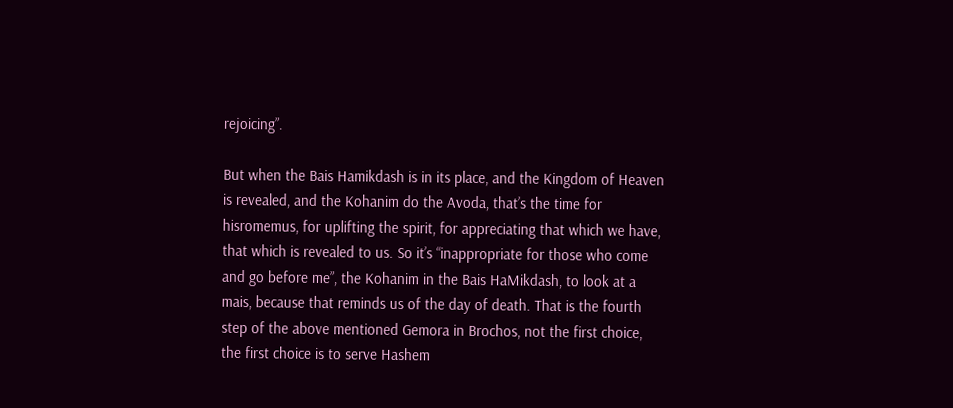rejoicing”.

But when the Bais Hamikdash is in its place, and the Kingdom of Heaven is revealed, and the Kohanim do the Avoda, that’s the time for hisromemus, for uplifting the spirit, for appreciating that which we have, that which is revealed to us. So it’s “inappropriate for those who come and go before me”, the Kohanim in the Bais HaMikdash, to look at a mais, because that reminds us of the day of death. That is the fourth step of the above mentioned Gemora in Brochos, not the first choice, the first choice is to serve Hashem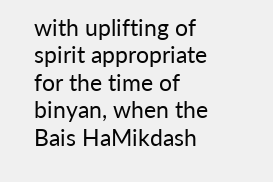with uplifting of spirit appropriate for the time of binyan, when the Bais HaMikdash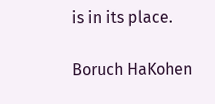is in its place.

Boruch HaKohen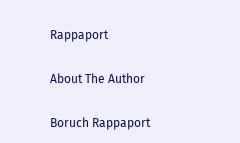Rappaport

About The Author

Boruch Rappaport